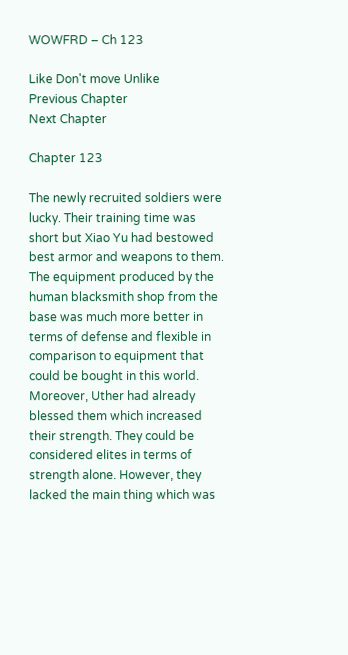WOWFRD – Ch 123

Like Don't move Unlike
Previous Chapter
Next Chapter

Chapter 123

The newly recruited soldiers were lucky. Their training time was short but Xiao Yu had bestowed best armor and weapons to them. The equipment produced by the human blacksmith shop from the base was much more better in terms of defense and flexible in comparison to equipment that could be bought in this world. Moreover, Uther had already blessed them which increased their strength. They could be considered elites in terms of strength alone. However, they lacked the main thing which was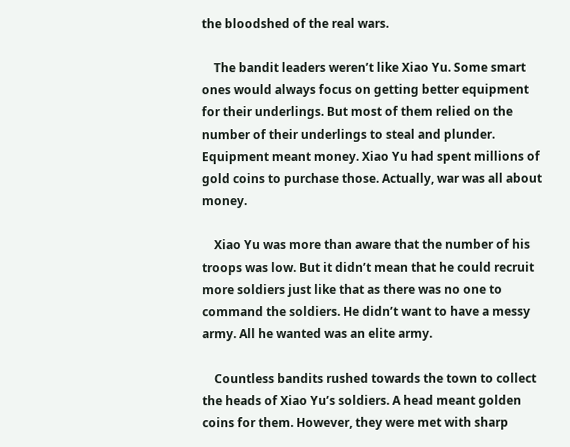the bloodshed of the real wars.

    The bandit leaders weren’t like Xiao Yu. Some smart ones would always focus on getting better equipment for their underlings. But most of them relied on the number of their underlings to steal and plunder. Equipment meant money. Xiao Yu had spent millions of gold coins to purchase those. Actually, war was all about money.

    Xiao Yu was more than aware that the number of his troops was low. But it didn’t mean that he could recruit more soldiers just like that as there was no one to command the soldiers. He didn’t want to have a messy army. All he wanted was an elite army.

    Countless bandits rushed towards the town to collect the heads of Xiao Yu’s soldiers. A head meant golden coins for them. However, they were met with sharp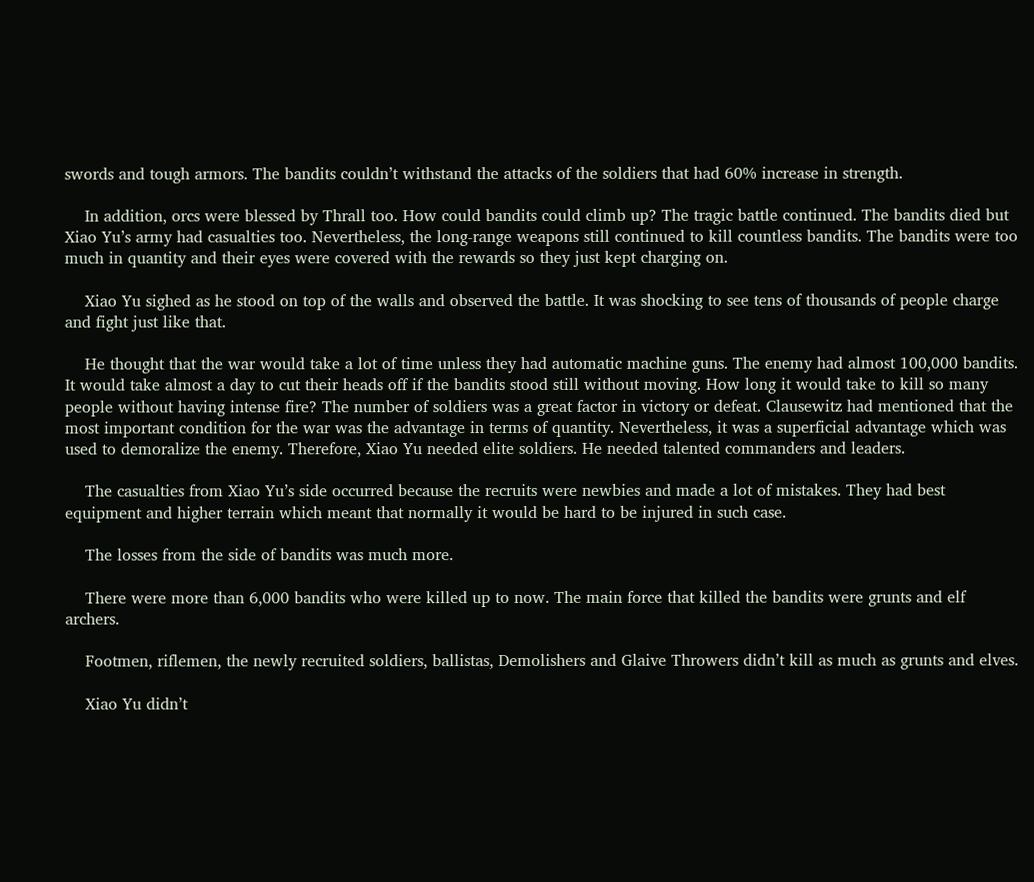swords and tough armors. The bandits couldn’t withstand the attacks of the soldiers that had 60% increase in strength.

    In addition, orcs were blessed by Thrall too. How could bandits could climb up? The tragic battle continued. The bandits died but Xiao Yu’s army had casualties too. Nevertheless, the long-range weapons still continued to kill countless bandits. The bandits were too much in quantity and their eyes were covered with the rewards so they just kept charging on.

    Xiao Yu sighed as he stood on top of the walls and observed the battle. It was shocking to see tens of thousands of people charge and fight just like that.

    He thought that the war would take a lot of time unless they had automatic machine guns. The enemy had almost 100,000 bandits. It would take almost a day to cut their heads off if the bandits stood still without moving. How long it would take to kill so many people without having intense fire? The number of soldiers was a great factor in victory or defeat. Clausewitz had mentioned that the most important condition for the war was the advantage in terms of quantity. Nevertheless, it was a superficial advantage which was used to demoralize the enemy. Therefore, Xiao Yu needed elite soldiers. He needed talented commanders and leaders.

    The casualties from Xiao Yu’s side occurred because the recruits were newbies and made a lot of mistakes. They had best equipment and higher terrain which meant that normally it would be hard to be injured in such case.

    The losses from the side of bandits was much more.

    There were more than 6,000 bandits who were killed up to now. The main force that killed the bandits were grunts and elf archers.

    Footmen, riflemen, the newly recruited soldiers, ballistas, Demolishers and Glaive Throwers didn’t kill as much as grunts and elves.

    Xiao Yu didn’t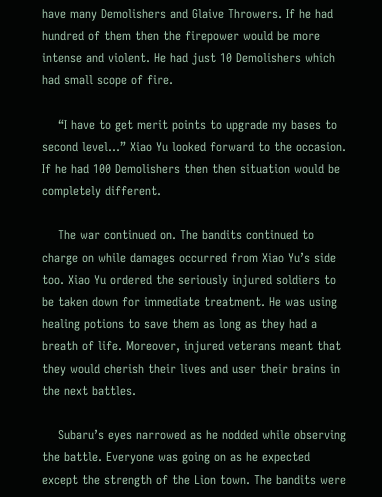have many Demolishers and Glaive Throwers. If he had hundred of them then the firepower would be more intense and violent. He had just 10 Demolishers which had small scope of fire.

    “I have to get merit points to upgrade my bases to second level…” Xiao Yu looked forward to the occasion. If he had 100 Demolishers then then situation would be completely different.

    The war continued on. The bandits continued to charge on while damages occurred from Xiao Yu’s side too. Xiao Yu ordered the seriously injured soldiers to be taken down for immediate treatment. He was using healing potions to save them as long as they had a breath of life. Moreover, injured veterans meant that they would cherish their lives and user their brains in the next battles.

    Subaru’s eyes narrowed as he nodded while observing the battle. Everyone was going on as he expected except the strength of the Lion town. The bandits were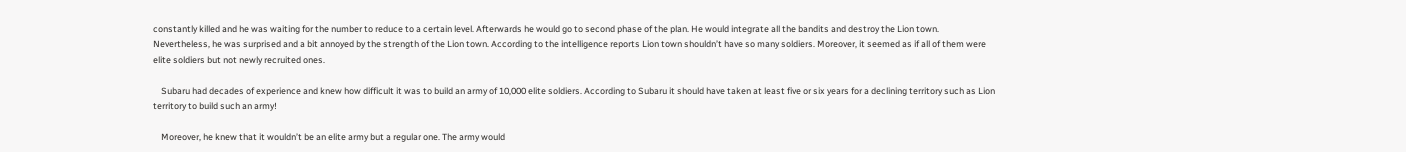constantly killed and he was waiting for the number to reduce to a certain level. Afterwards he would go to second phase of the plan. He would integrate all the bandits and destroy the Lion town. Nevertheless, he was surprised and a bit annoyed by the strength of the Lion town. According to the intelligence reports Lion town shouldn’t have so many soldiers. Moreover, it seemed as if all of them were elite soldiers but not newly recruited ones.

    Subaru had decades of experience and knew how difficult it was to build an army of 10,000 elite soldiers. According to Subaru it should have taken at least five or six years for a declining territory such as Lion territory to build such an army!

    Moreover, he knew that it wouldn’t be an elite army but a regular one. The army would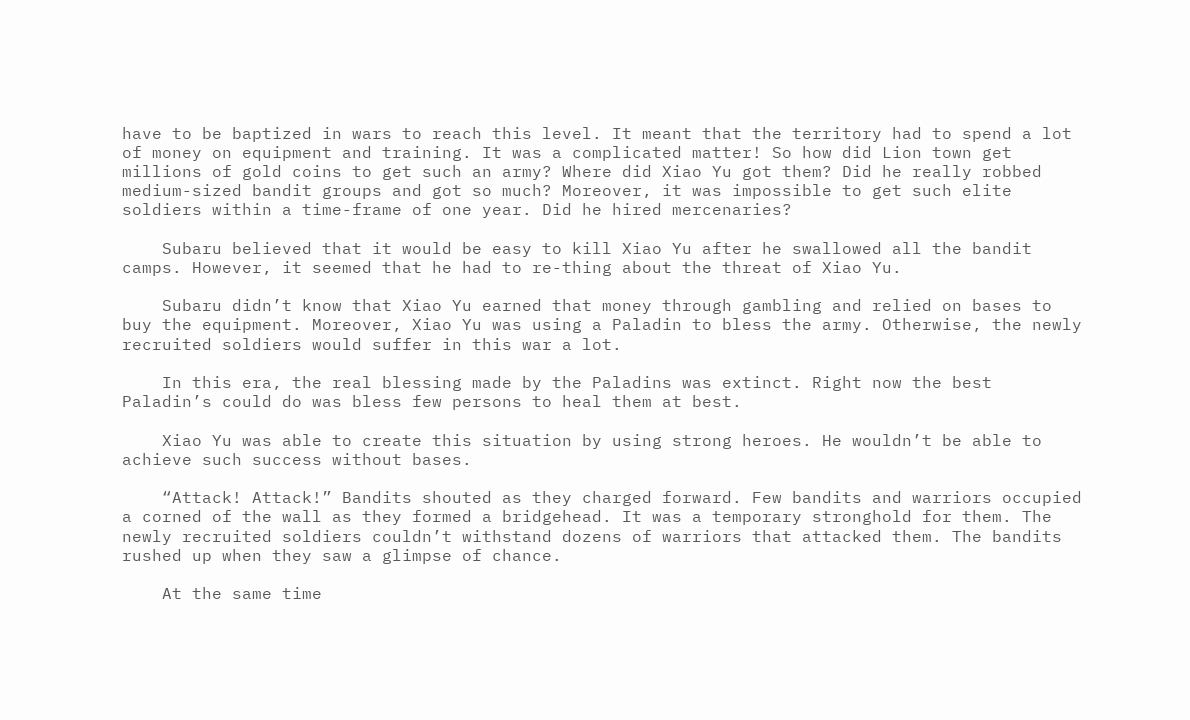have to be baptized in wars to reach this level. It meant that the territory had to spend a lot of money on equipment and training. It was a complicated matter! So how did Lion town get millions of gold coins to get such an army? Where did Xiao Yu got them? Did he really robbed medium-sized bandit groups and got so much? Moreover, it was impossible to get such elite soldiers within a time-frame of one year. Did he hired mercenaries?

    Subaru believed that it would be easy to kill Xiao Yu after he swallowed all the bandit camps. However, it seemed that he had to re-thing about the threat of Xiao Yu.

    Subaru didn’t know that Xiao Yu earned that money through gambling and relied on bases to buy the equipment. Moreover, Xiao Yu was using a Paladin to bless the army. Otherwise, the newly recruited soldiers would suffer in this war a lot.

    In this era, the real blessing made by the Paladins was extinct. Right now the best Paladin’s could do was bless few persons to heal them at best.

    Xiao Yu was able to create this situation by using strong heroes. He wouldn’t be able to achieve such success without bases.

    “Attack! Attack!” Bandits shouted as they charged forward. Few bandits and warriors occupied a corned of the wall as they formed a bridgehead. It was a temporary stronghold for them. The newly recruited soldiers couldn’t withstand dozens of warriors that attacked them. The bandits rushed up when they saw a glimpse of chance.

    At the same time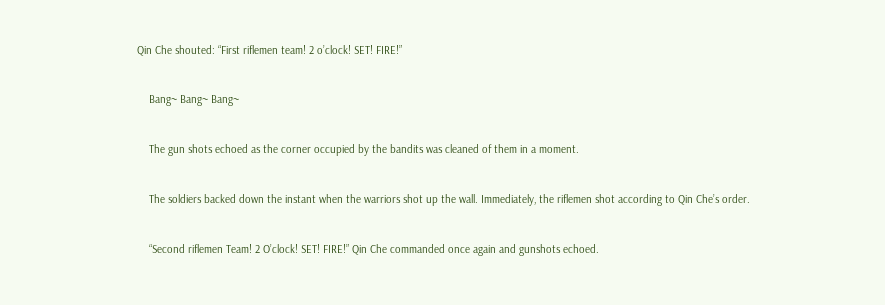Qin Che shouted: “First riflemen team! 2 o’clock! SET! FIRE!”

    Bang~ Bang~ Bang~

    The gun shots echoed as the corner occupied by the bandits was cleaned of them in a moment.

    The soldiers backed down the instant when the warriors shot up the wall. Immediately, the riflemen shot according to Qin Che’s order.

    “Second riflemen Team! 2 O’clock! SET! FIRE!” Qin Che commanded once again and gunshots echoed.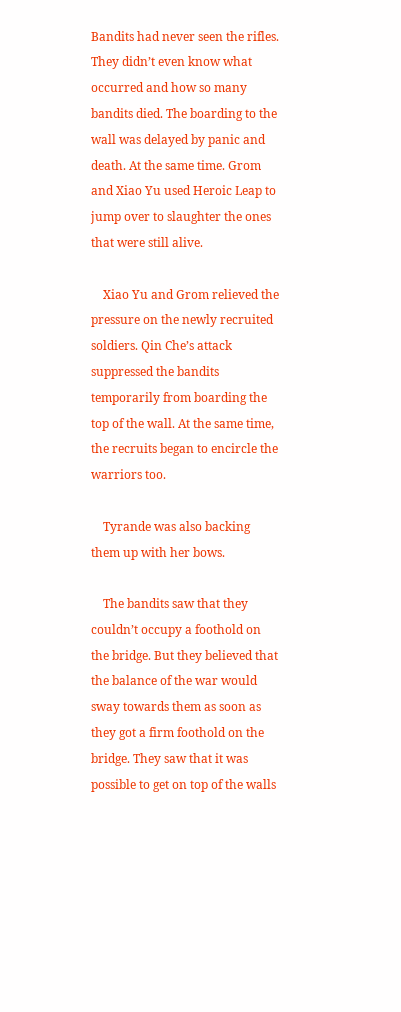Bandits had never seen the rifles. They didn’t even know what occurred and how so many bandits died. The boarding to the wall was delayed by panic and death. At the same time. Grom and Xiao Yu used Heroic Leap to jump over to slaughter the ones that were still alive.

    Xiao Yu and Grom relieved the pressure on the newly recruited soldiers. Qin Che’s attack suppressed the bandits temporarily from boarding the top of the wall. At the same time, the recruits began to encircle the warriors too.

    Tyrande was also backing them up with her bows.

    The bandits saw that they couldn’t occupy a foothold on the bridge. But they believed that the balance of the war would sway towards them as soon as they got a firm foothold on the bridge. They saw that it was possible to get on top of the walls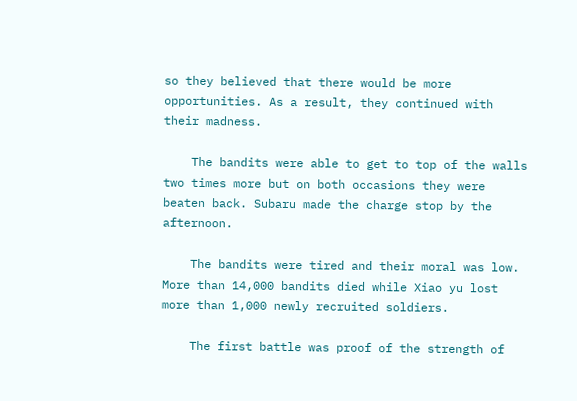so they believed that there would be more opportunities. As a result, they continued with their madness.

    The bandits were able to get to top of the walls two times more but on both occasions they were beaten back. Subaru made the charge stop by the afternoon.

    The bandits were tired and their moral was low. More than 14,000 bandits died while Xiao yu lost more than 1,000 newly recruited soldiers.

    The first battle was proof of the strength of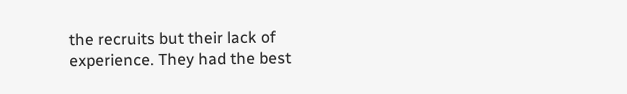the recruits but their lack of experience. They had the best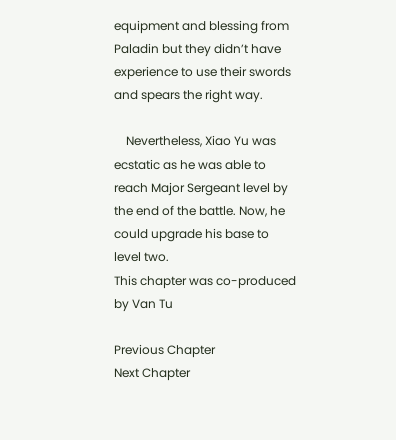equipment and blessing from Paladin but they didn’t have experience to use their swords and spears the right way.

    Nevertheless, Xiao Yu was ecstatic as he was able to reach Major Sergeant level by the end of the battle. Now, he could upgrade his base to level two.
This chapter was co-produced by Van Tu

Previous Chapter
Next Chapter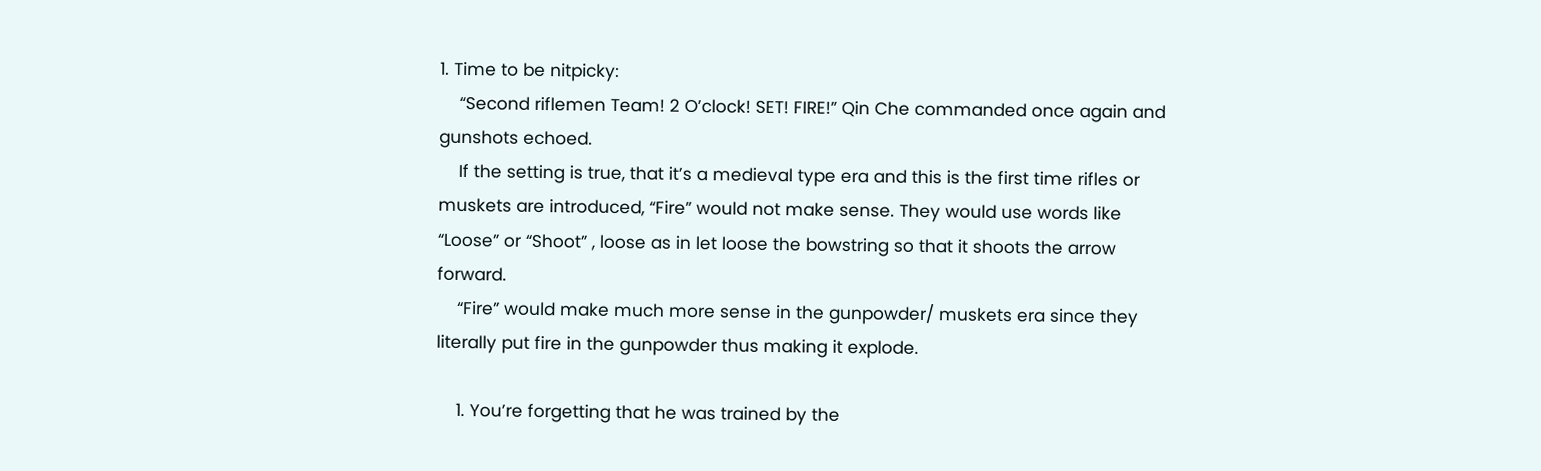1. Time to be nitpicky:
    “Second riflemen Team! 2 O’clock! SET! FIRE!” Qin Che commanded once again and gunshots echoed.
    If the setting is true, that it’s a medieval type era and this is the first time rifles or muskets are introduced, “Fire” would not make sense. They would use words like “Loose” or “Shoot” , loose as in let loose the bowstring so that it shoots the arrow forward.
    “Fire” would make much more sense in the gunpowder/ muskets era since they literally put fire in the gunpowder thus making it explode.

    1. You’re forgetting that he was trained by the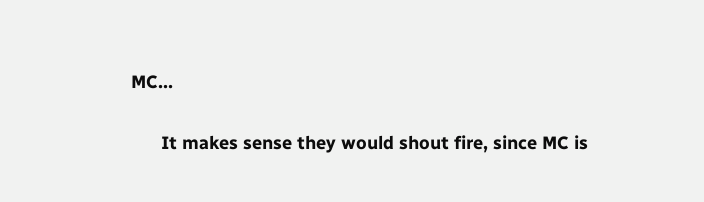MC…

      It makes sense they would shout fire, since MC is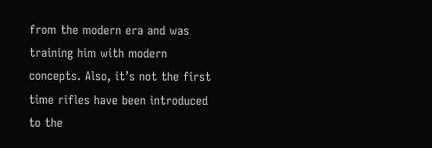from the modern era and was training him with modern concepts. Also, it’s not the first time rifles have been introduced to the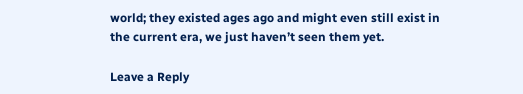world; they existed ages ago and might even still exist in the current era, we just haven’t seen them yet.

Leave a Reply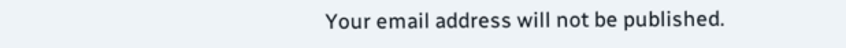Your email address will not be published.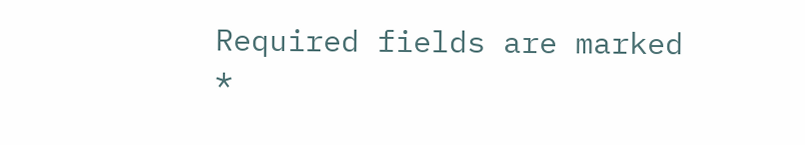Required fields are marked *